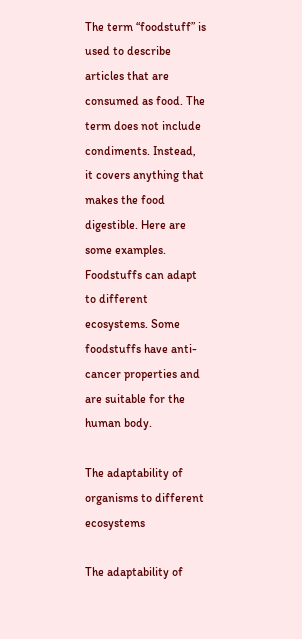The term “foodstuff” is used to describe articles that are consumed as food. The term does not include condiments. Instead, it covers anything that makes the food digestible. Here are some examples. Foodstuffs can adapt to different ecosystems. Some foodstuffs have anti-cancer properties and are suitable for the human body.

The adaptability of organisms to different ecosystems

The adaptability of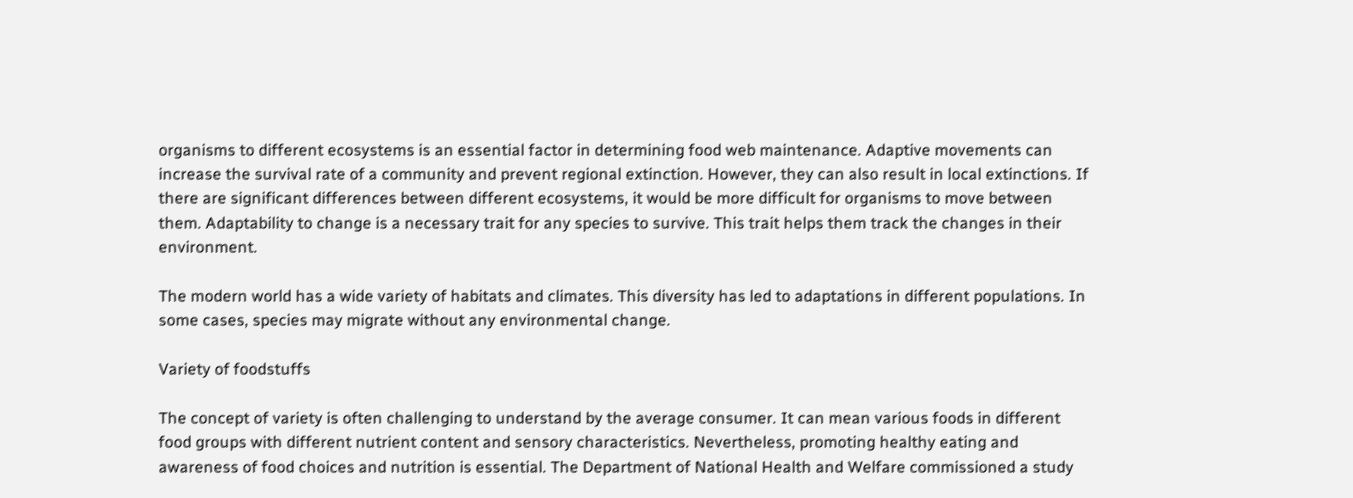organisms to different ecosystems is an essential factor in determining food web maintenance. Adaptive movements can increase the survival rate of a community and prevent regional extinction. However, they can also result in local extinctions. If there are significant differences between different ecosystems, it would be more difficult for organisms to move between them. Adaptability to change is a necessary trait for any species to survive. This trait helps them track the changes in their environment.

The modern world has a wide variety of habitats and climates. This diversity has led to adaptations in different populations. In some cases, species may migrate without any environmental change.

Variety of foodstuffs

The concept of variety is often challenging to understand by the average consumer. It can mean various foods in different food groups with different nutrient content and sensory characteristics. Nevertheless, promoting healthy eating and awareness of food choices and nutrition is essential. The Department of National Health and Welfare commissioned a study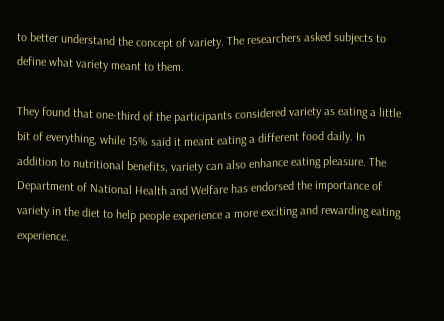to better understand the concept of variety. The researchers asked subjects to define what variety meant to them.

They found that one-third of the participants considered variety as eating a little bit of everything, while 15% said it meant eating a different food daily. In addition to nutritional benefits, variety can also enhance eating pleasure. The Department of National Health and Welfare has endorsed the importance of variety in the diet to help people experience a more exciting and rewarding eating experience.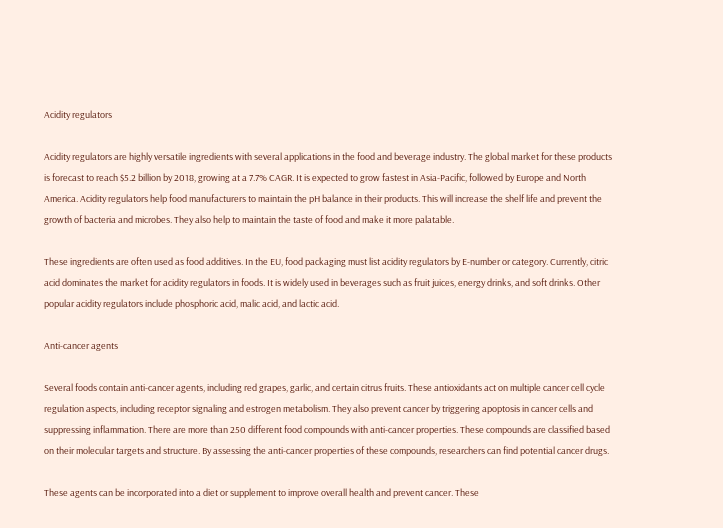Acidity regulators

Acidity regulators are highly versatile ingredients with several applications in the food and beverage industry. The global market for these products is forecast to reach $5.2 billion by 2018, growing at a 7.7% CAGR. It is expected to grow fastest in Asia-Pacific, followed by Europe and North America. Acidity regulators help food manufacturers to maintain the pH balance in their products. This will increase the shelf life and prevent the growth of bacteria and microbes. They also help to maintain the taste of food and make it more palatable.

These ingredients are often used as food additives. In the EU, food packaging must list acidity regulators by E-number or category. Currently, citric acid dominates the market for acidity regulators in foods. It is widely used in beverages such as fruit juices, energy drinks, and soft drinks. Other popular acidity regulators include phosphoric acid, malic acid, and lactic acid.

Anti-cancer agents

Several foods contain anti-cancer agents, including red grapes, garlic, and certain citrus fruits. These antioxidants act on multiple cancer cell cycle regulation aspects, including receptor signaling and estrogen metabolism. They also prevent cancer by triggering apoptosis in cancer cells and suppressing inflammation. There are more than 250 different food compounds with anti-cancer properties. These compounds are classified based on their molecular targets and structure. By assessing the anti-cancer properties of these compounds, researchers can find potential cancer drugs.

These agents can be incorporated into a diet or supplement to improve overall health and prevent cancer. These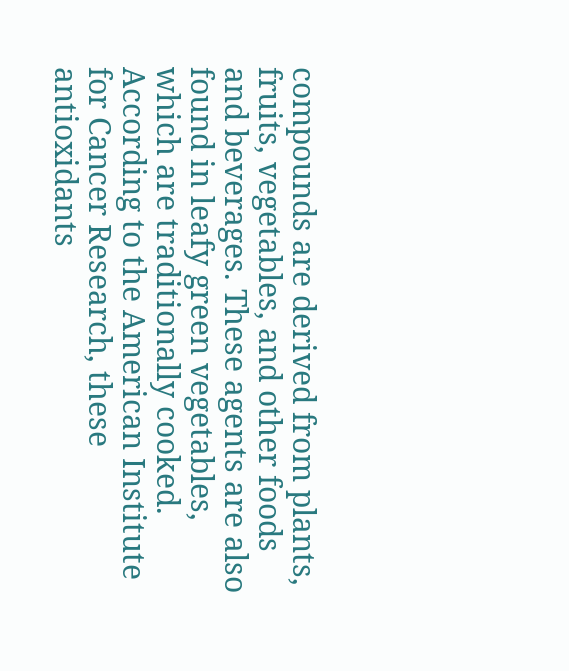compounds are derived from plants, fruits, vegetables, and other foods and beverages. These agents are also found in leafy green vegetables, which are traditionally cooked. According to the American Institute for Cancer Research, these antioxidants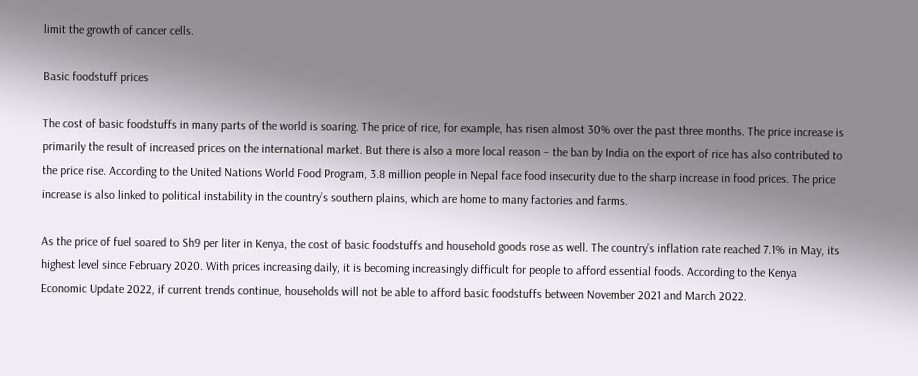limit the growth of cancer cells.

Basic foodstuff prices

The cost of basic foodstuffs in many parts of the world is soaring. The price of rice, for example, has risen almost 30% over the past three months. The price increase is primarily the result of increased prices on the international market. But there is also a more local reason – the ban by India on the export of rice has also contributed to the price rise. According to the United Nations World Food Program, 3.8 million people in Nepal face food insecurity due to the sharp increase in food prices. The price increase is also linked to political instability in the country’s southern plains, which are home to many factories and farms.

As the price of fuel soared to Sh9 per liter in Kenya, the cost of basic foodstuffs and household goods rose as well. The country’s inflation rate reached 7.1% in May, its highest level since February 2020. With prices increasing daily, it is becoming increasingly difficult for people to afford essential foods. According to the Kenya Economic Update 2022, if current trends continue, households will not be able to afford basic foodstuffs between November 2021 and March 2022.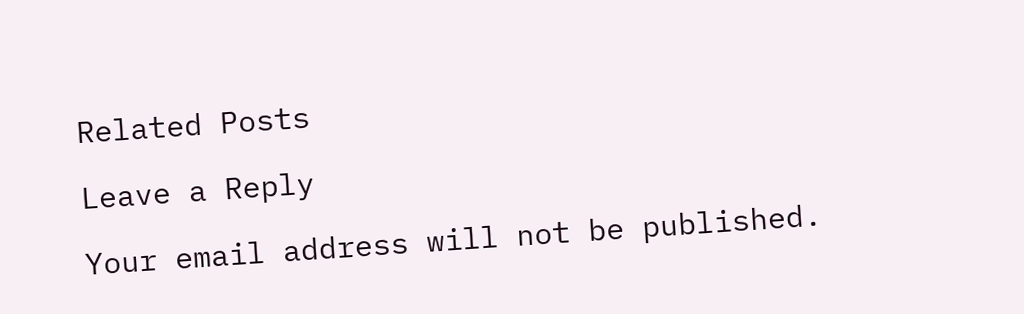Related Posts

Leave a Reply

Your email address will not be published.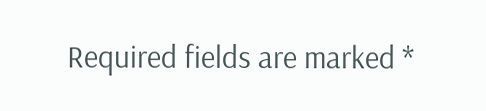Required fields are marked *